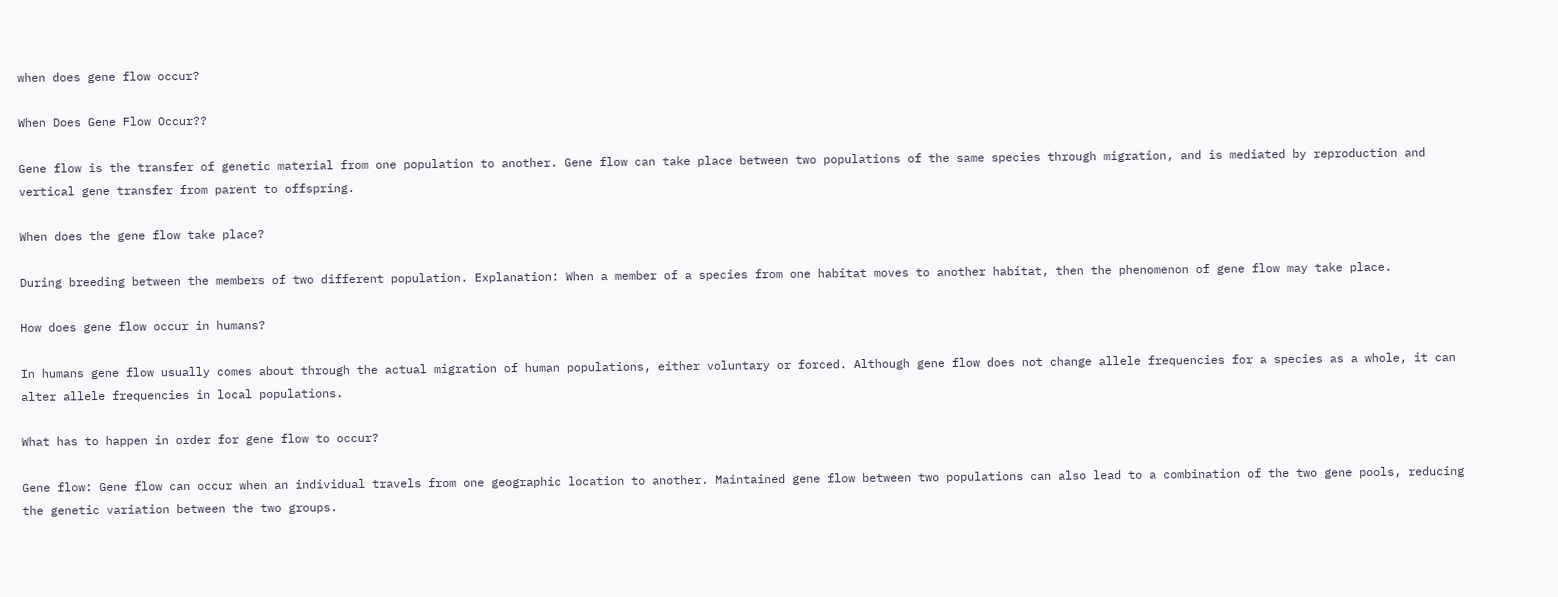when does gene flow occur?

When Does Gene Flow Occur??

Gene flow is the transfer of genetic material from one population to another. Gene flow can take place between two populations of the same species through migration, and is mediated by reproduction and vertical gene transfer from parent to offspring.

When does the gene flow take place?

During breeding between the members of two different population. Explanation: When a member of a species from one habitat moves to another habitat, then the phenomenon of gene flow may take place.

How does gene flow occur in humans?

In humans gene flow usually comes about through the actual migration of human populations, either voluntary or forced. Although gene flow does not change allele frequencies for a species as a whole, it can alter allele frequencies in local populations.

What has to happen in order for gene flow to occur?

Gene flow: Gene flow can occur when an individual travels from one geographic location to another. Maintained gene flow between two populations can also lead to a combination of the two gene pools, reducing the genetic variation between the two groups.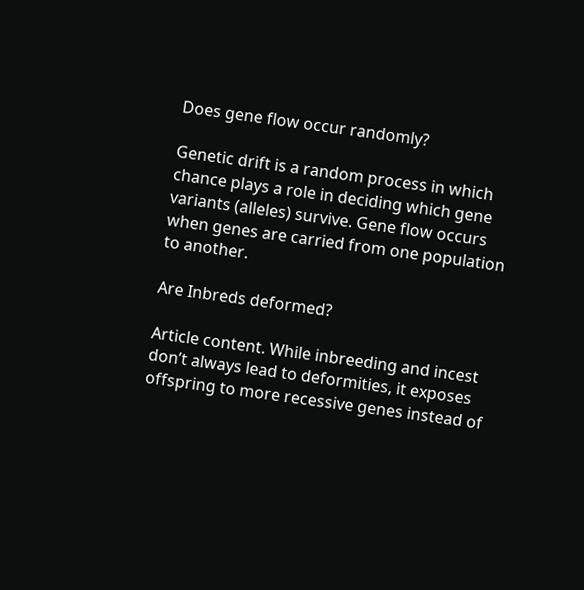Does gene flow occur randomly?

Genetic drift is a random process in which chance plays a role in deciding which gene variants (alleles) survive. Gene flow occurs when genes are carried from one population to another.

Are Inbreds deformed?

Article content. While inbreeding and incest don’t always lead to deformities, it exposes offspring to more recessive genes instead of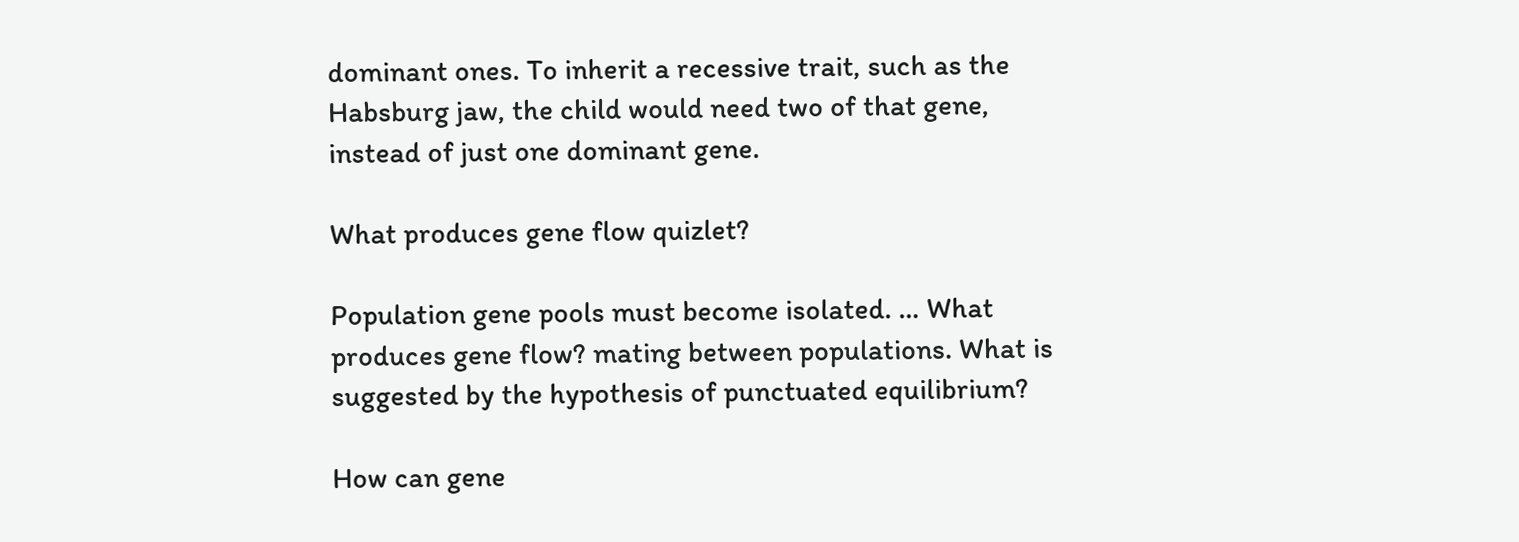dominant ones. To inherit a recessive trait, such as the Habsburg jaw, the child would need two of that gene, instead of just one dominant gene.

What produces gene flow quizlet?

Population gene pools must become isolated. … What produces gene flow? mating between populations. What is suggested by the hypothesis of punctuated equilibrium?

How can gene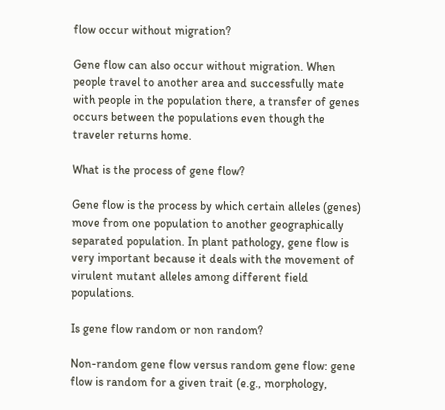flow occur without migration?

Gene flow can also occur without migration. When people travel to another area and successfully mate with people in the population there, a transfer of genes occurs between the populations even though the traveler returns home.

What is the process of gene flow?

Gene flow is the process by which certain alleles (genes) move from one population to another geographically separated population. In plant pathology, gene flow is very important because it deals with the movement of virulent mutant alleles among different field populations.

Is gene flow random or non random?

Non-random gene flow versus random gene flow: gene flow is random for a given trait (e.g., morphology,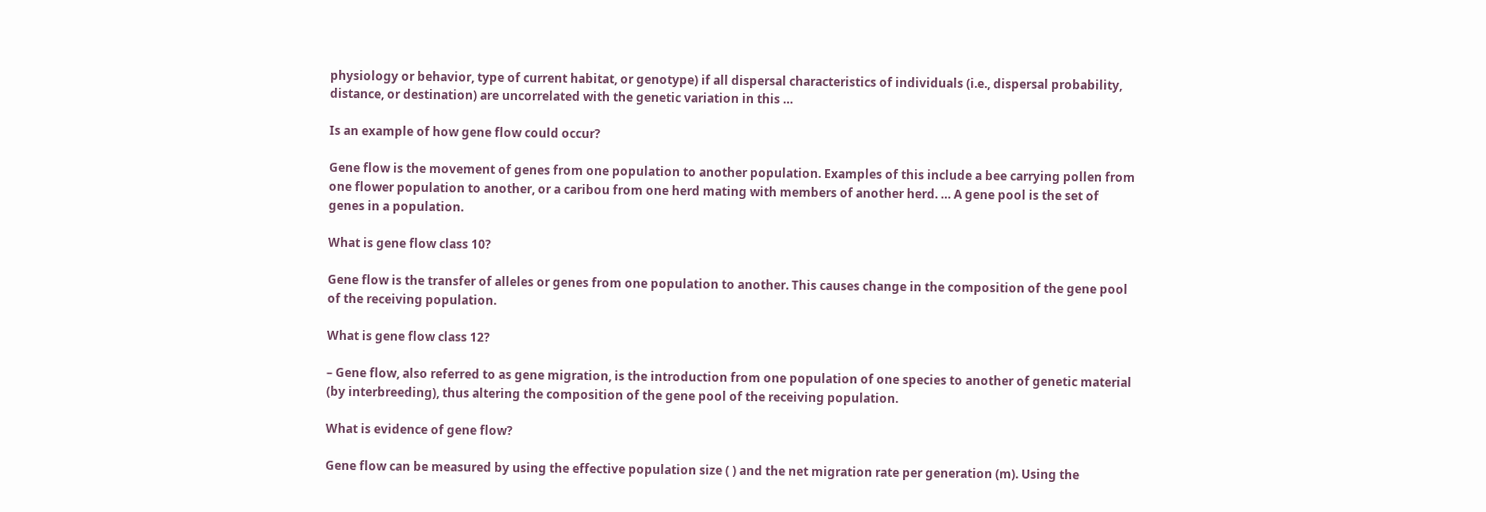physiology or behavior, type of current habitat, or genotype) if all dispersal characteristics of individuals (i.e., dispersal probability, distance, or destination) are uncorrelated with the genetic variation in this …

Is an example of how gene flow could occur?

Gene flow is the movement of genes from one population to another population. Examples of this include a bee carrying pollen from one flower population to another, or a caribou from one herd mating with members of another herd. … A gene pool is the set of genes in a population.

What is gene flow class 10?

Gene flow is the transfer of alleles or genes from one population to another. This causes change in the composition of the gene pool of the receiving population.

What is gene flow class 12?

– Gene flow, also referred to as gene migration, is the introduction from one population of one species to another of genetic material (by interbreeding), thus altering the composition of the gene pool of the receiving population.

What is evidence of gene flow?

Gene flow can be measured by using the effective population size ( ) and the net migration rate per generation (m). Using the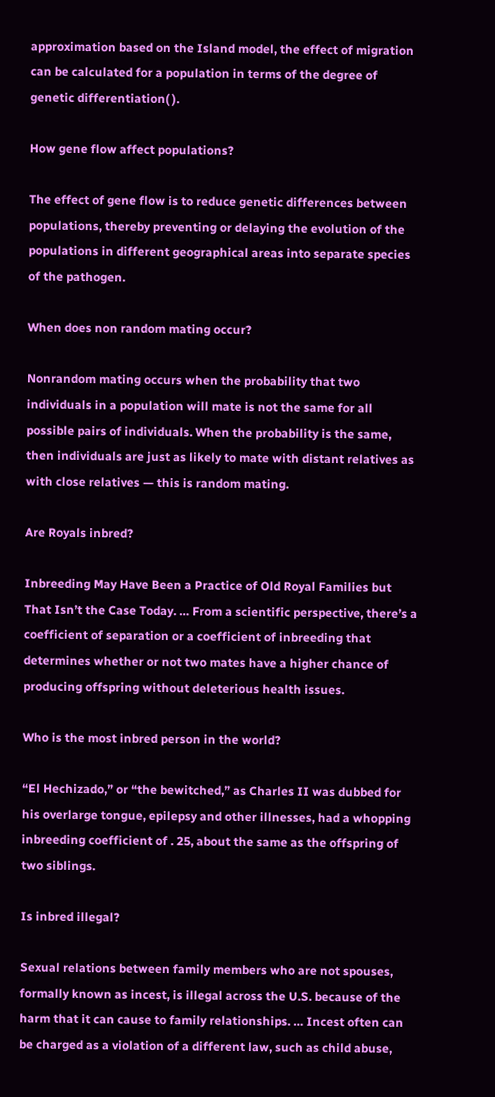approximation based on the Island model, the effect of migration can be calculated for a population in terms of the degree of genetic differentiation( ).

How gene flow affect populations?

The effect of gene flow is to reduce genetic differences between populations, thereby preventing or delaying the evolution of the populations in different geographical areas into separate species of the pathogen.

When does non random mating occur?

Nonrandom mating occurs when the probability that two individuals in a population will mate is not the same for all possible pairs of individuals. When the probability is the same, then individuals are just as likely to mate with distant relatives as with close relatives — this is random mating.

Are Royals inbred?

Inbreeding May Have Been a Practice of Old Royal Families but That Isn’t the Case Today. … From a scientific perspective, there’s a coefficient of separation or a coefficient of inbreeding that determines whether or not two mates have a higher chance of producing offspring without deleterious health issues.

Who is the most inbred person in the world?

“El Hechizado,” or “the bewitched,” as Charles II was dubbed for his overlarge tongue, epilepsy and other illnesses, had a whopping inbreeding coefficient of . 25, about the same as the offspring of two siblings.

Is inbred illegal?

Sexual relations between family members who are not spouses, formally known as incest, is illegal across the U.S. because of the harm that it can cause to family relationships. … Incest often can be charged as a violation of a different law, such as child abuse,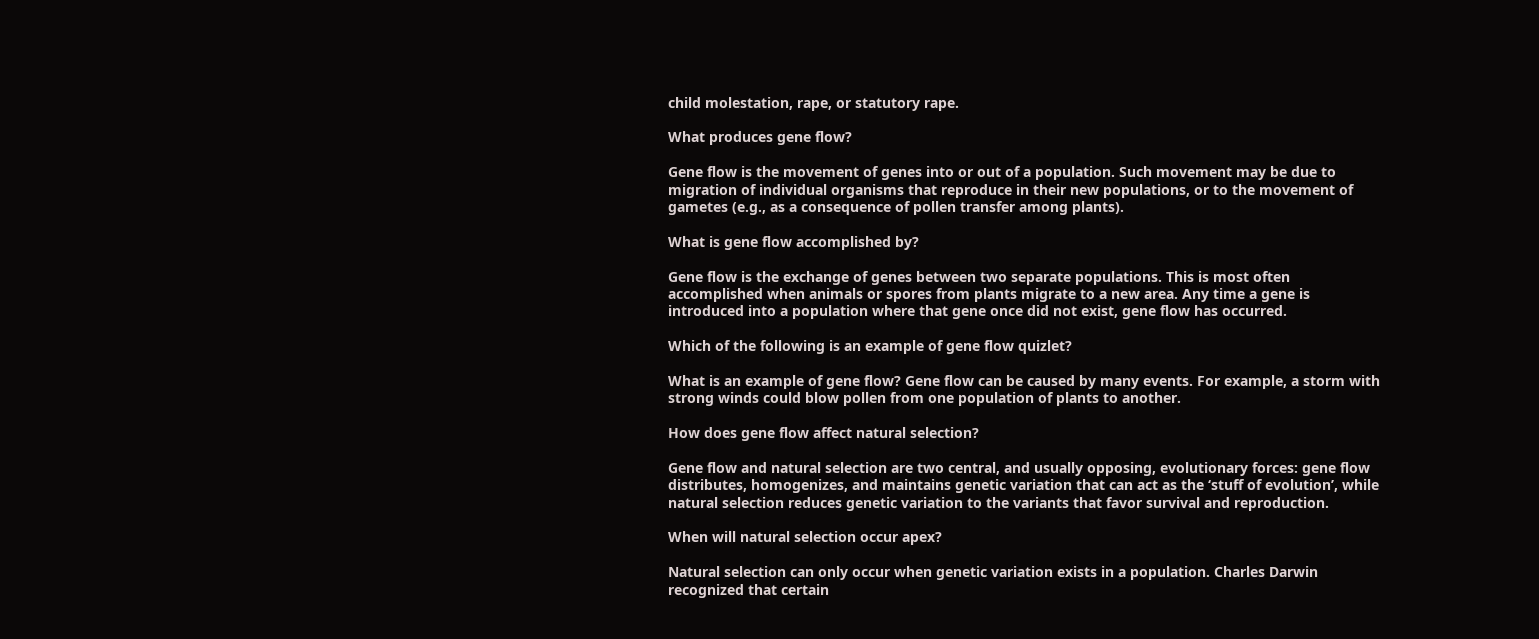child molestation, rape, or statutory rape.

What produces gene flow?

Gene flow is the movement of genes into or out of a population. Such movement may be due to migration of individual organisms that reproduce in their new populations, or to the movement of gametes (e.g., as a consequence of pollen transfer among plants).

What is gene flow accomplished by?

Gene flow is the exchange of genes between two separate populations. This is most often accomplished when animals or spores from plants migrate to a new area. Any time a gene is introduced into a population where that gene once did not exist, gene flow has occurred.

Which of the following is an example of gene flow quizlet?

What is an example of gene flow? Gene flow can be caused by many events. For example, a storm with strong winds could blow pollen from one population of plants to another.

How does gene flow affect natural selection?

Gene flow and natural selection are two central, and usually opposing, evolutionary forces: gene flow distributes, homogenizes, and maintains genetic variation that can act as the ‘stuff of evolution’, while natural selection reduces genetic variation to the variants that favor survival and reproduction.

When will natural selection occur apex?

Natural selection can only occur when genetic variation exists in a population. Charles Darwin recognized that certain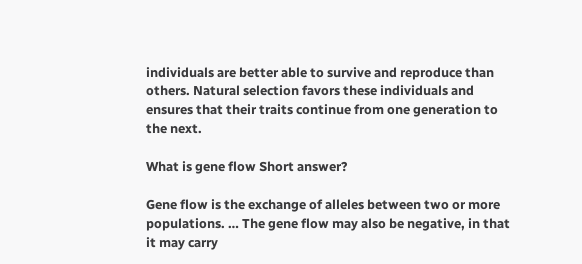individuals are better able to survive and reproduce than others. Natural selection favors these individuals and ensures that their traits continue from one generation to the next.

What is gene flow Short answer?

Gene flow is the exchange of alleles between two or more populations. … The gene flow may also be negative, in that it may carry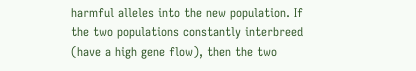harmful alleles into the new population. If the two populations constantly interbreed (have a high gene flow), then the two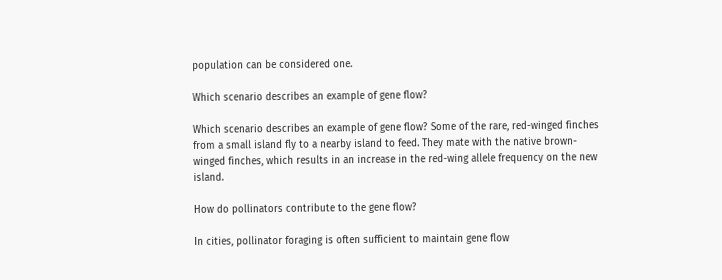population can be considered one.

Which scenario describes an example of gene flow?

Which scenario describes an example of gene flow? Some of the rare, red-winged finches from a small island fly to a nearby island to feed. They mate with the native brown-winged finches, which results in an increase in the red-wing allele frequency on the new island.

How do pollinators contribute to the gene flow?

In cities, pollinator foraging is often sufficient to maintain gene flow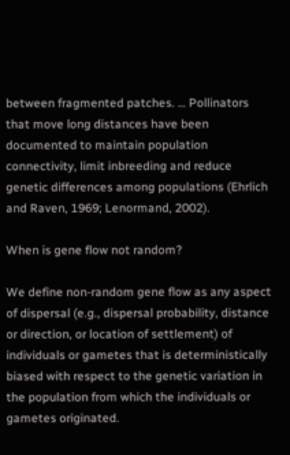between fragmented patches. … Pollinators that move long distances have been documented to maintain population connectivity, limit inbreeding and reduce genetic differences among populations (Ehrlich and Raven, 1969; Lenormand, 2002).

When is gene flow not random?

We define non-random gene flow as any aspect of dispersal (e.g., dispersal probability, distance or direction, or location of settlement) of individuals or gametes that is deterministically biased with respect to the genetic variation in the population from which the individuals or gametes originated.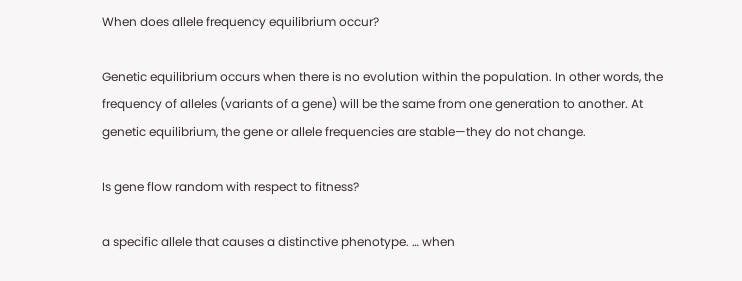When does allele frequency equilibrium occur?

Genetic equilibrium occurs when there is no evolution within the population. In other words, the frequency of alleles (variants of a gene) will be the same from one generation to another. At genetic equilibrium, the gene or allele frequencies are stable—they do not change.

Is gene flow random with respect to fitness?

a specific allele that causes a distinctive phenotype. … when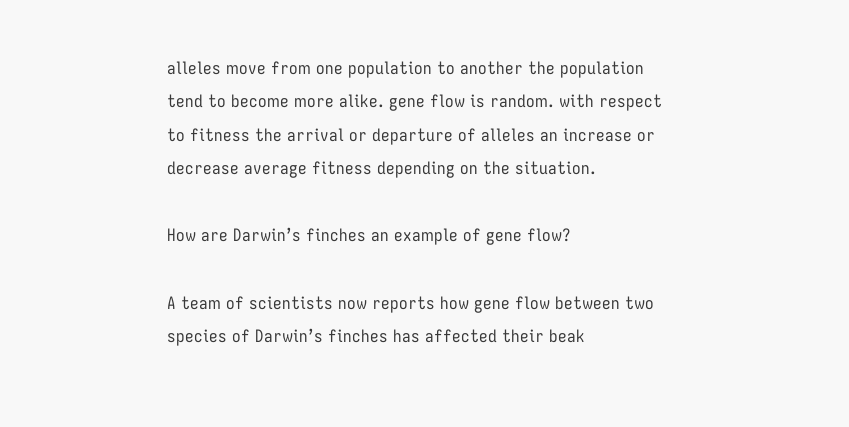alleles move from one population to another the population tend to become more alike. gene flow is random. with respect to fitness the arrival or departure of alleles an increase or decrease average fitness depending on the situation.

How are Darwin’s finches an example of gene flow?

A team of scientists now reports how gene flow between two species of Darwin’s finches has affected their beak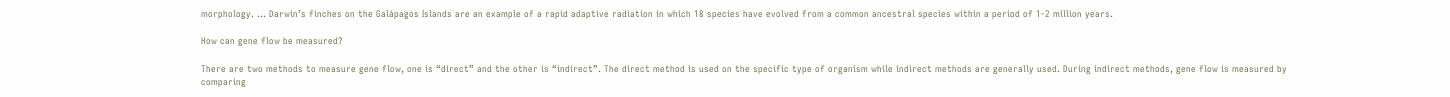morphology. … Darwin’s finches on the Galápagos Islands are an example of a rapid adaptive radiation in which 18 species have evolved from a common ancestral species within a period of 1-2 million years.

How can gene flow be measured?

There are two methods to measure gene flow, one is “direct” and the other is “indirect”. The direct method is used on the specific type of organism while indirect methods are generally used. During indirect methods, gene flow is measured by comparing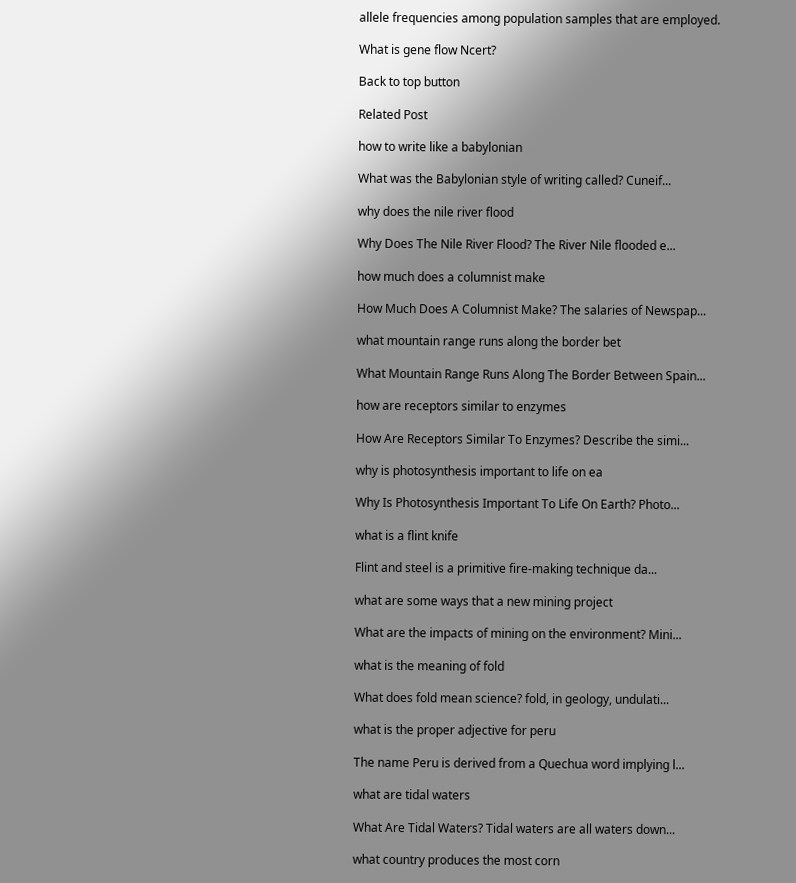allele frequencies among population samples that are employed.

What is gene flow Ncert?

Back to top button

Related Post

how to write like a babylonian

What was the Babylonian style of writing called? Cuneif...

why does the nile river flood

Why Does The Nile River Flood? The River Nile flooded e...

how much does a columnist make

How Much Does A Columnist Make? The salaries of Newspap...

what mountain range runs along the border bet

What Mountain Range Runs Along The Border Between Spain...

how are receptors similar to enzymes

How Are Receptors Similar To Enzymes? Describe the simi...

why is photosynthesis important to life on ea

Why Is Photosynthesis Important To Life On Earth? Photo...

what is a flint knife

Flint and steel is a primitive fire-making technique da...

what are some ways that a new mining project

What are the impacts of mining on the environment? Mini...

what is the meaning of fold

What does fold mean science? fold, in geology, undulati...

what is the proper adjective for peru

The name Peru is derived from a Quechua word implying l...

what are tidal waters

What Are Tidal Waters? Tidal waters are all waters down...

what country produces the most corn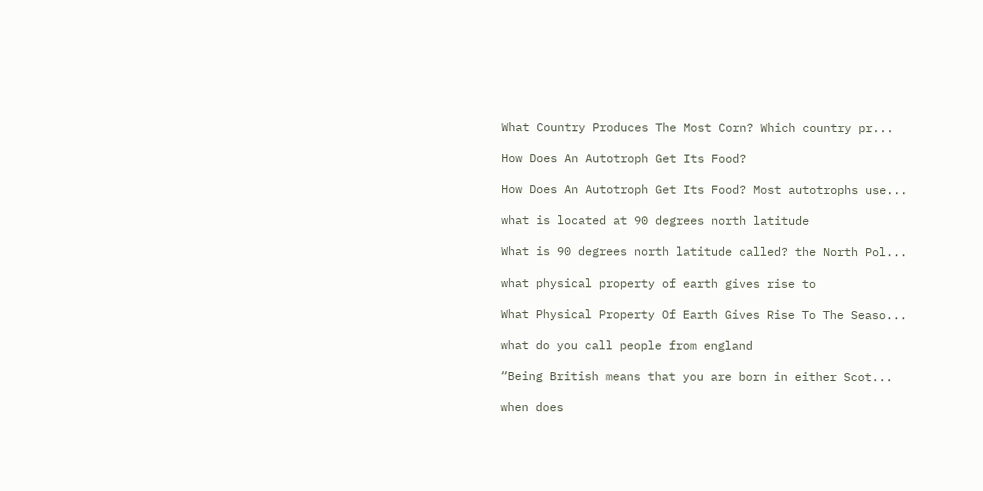What Country Produces The Most Corn? Which country pr...

How Does An Autotroph Get Its Food?

How Does An Autotroph Get Its Food? Most autotrophs use...

what is located at 90 degrees north latitude

What is 90 degrees north latitude called? the North Pol...

what physical property of earth gives rise to

What Physical Property Of Earth Gives Rise To The Seaso...

what do you call people from england

“Being British means that you are born in either Scot...

when does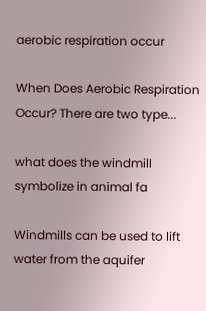aerobic respiration occur

When Does Aerobic Respiration Occur? There are two type...

what does the windmill symbolize in animal fa

Windmills can be used to lift water from the aquifer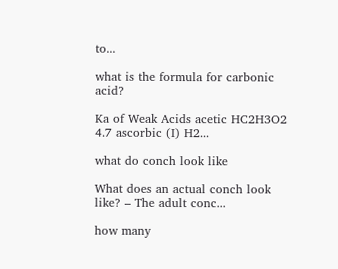to...

what is the formula for carbonic acid?

Ka of Weak Acids acetic HC2H3O2 4.7 ascorbic (I) H2...

what do conch look like

What does an actual conch look like? – The adult conc...

how many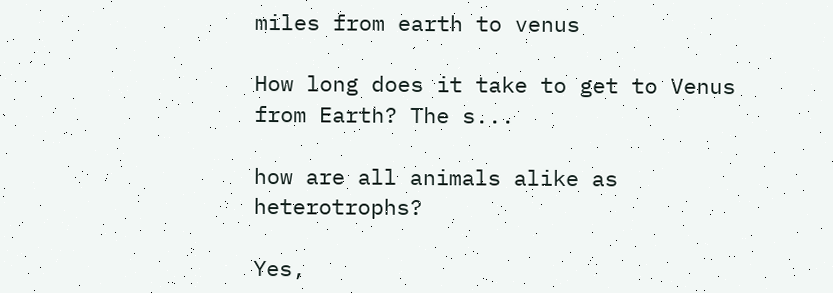miles from earth to venus

How long does it take to get to Venus from Earth? The s...

how are all animals alike as heterotrophs?

Yes,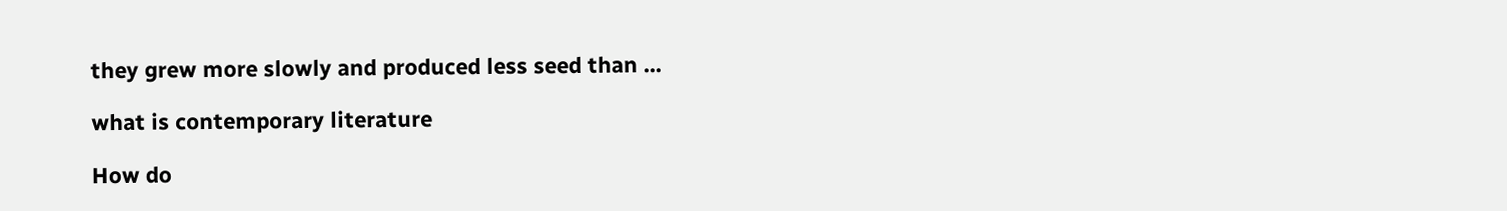they grew more slowly and produced less seed than ...

what is contemporary literature

How do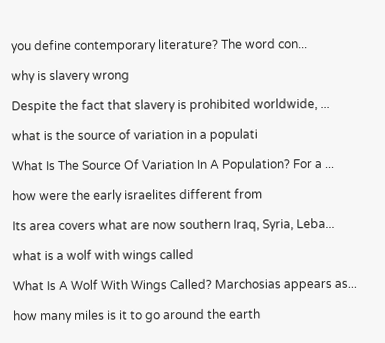you define contemporary literature? The word con...

why is slavery wrong

Despite the fact that slavery is prohibited worldwide, ...

what is the source of variation in a populati

What Is The Source Of Variation In A Population? For a ...

how were the early israelites different from

Its area covers what are now southern Iraq, Syria, Leba...

what is a wolf with wings called

What Is A Wolf With Wings Called? Marchosias appears as...

how many miles is it to go around the earth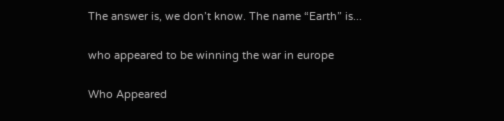The answer is, we don’t know. The name “Earth” is...

who appeared to be winning the war in europe

Who Appeared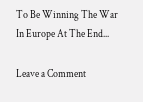To Be Winning The War In Europe At The End...

Leave a Comment